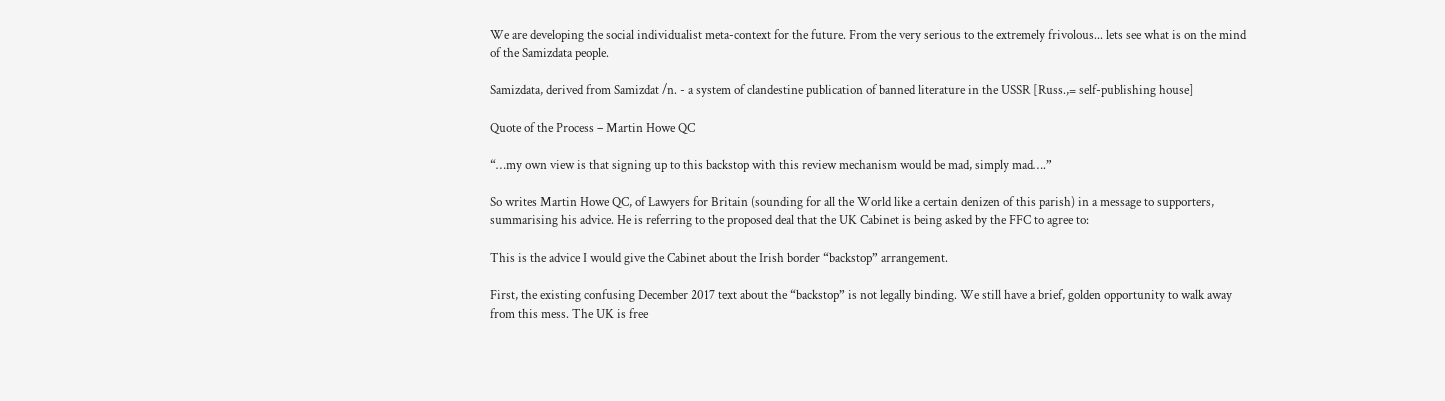We are developing the social individualist meta-context for the future. From the very serious to the extremely frivolous... lets see what is on the mind of the Samizdata people.

Samizdata, derived from Samizdat /n. - a system of clandestine publication of banned literature in the USSR [Russ.,= self-publishing house]

Quote of the Process – Martin Howe QC

“…my own view is that signing up to this backstop with this review mechanism would be mad, simply mad….”

So writes Martin Howe QC, of Lawyers for Britain (sounding for all the World like a certain denizen of this parish) in a message to supporters, summarising his advice. He is referring to the proposed deal that the UK Cabinet is being asked by the FFC to agree to:

This is the advice I would give the Cabinet about the Irish border “backstop” arrangement.

First, the existing confusing December 2017 text about the “backstop” is not legally binding. We still have a brief, golden opportunity to walk away from this mess. The UK is free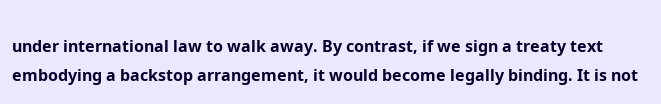under international law to walk away. By contrast, if we sign a treaty text embodying a backstop arrangement, it would become legally binding. It is not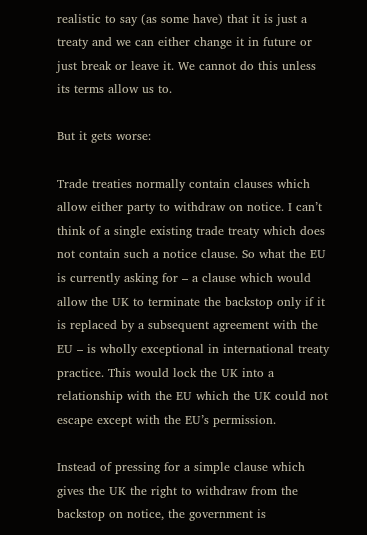realistic to say (as some have) that it is just a treaty and we can either change it in future or just break or leave it. We cannot do this unless its terms allow us to.

But it gets worse:

Trade treaties normally contain clauses which allow either party to withdraw on notice. I can’t think of a single existing trade treaty which does not contain such a notice clause. So what the EU is currently asking for – a clause which would allow the UK to terminate the backstop only if it is replaced by a subsequent agreement with the EU – is wholly exceptional in international treaty practice. This would lock the UK into a relationship with the EU which the UK could not escape except with the EU’s permission.

Instead of pressing for a simple clause which gives the UK the right to withdraw from the backstop on notice, the government is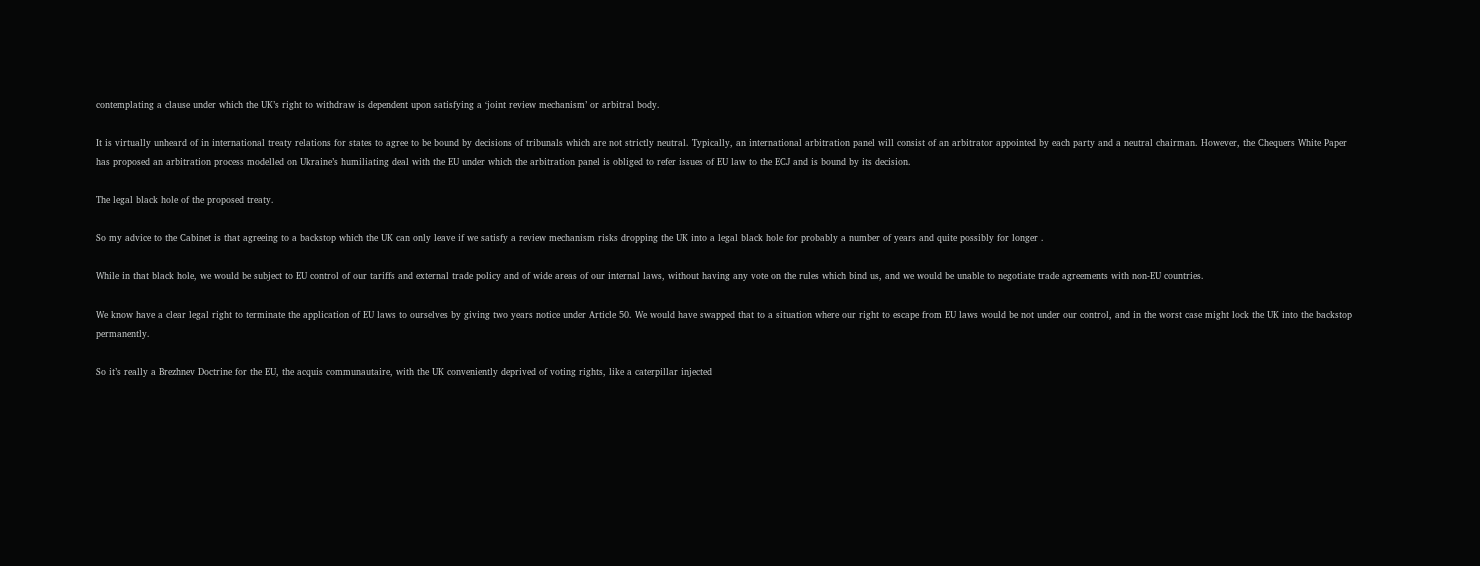contemplating a clause under which the UK’s right to withdraw is dependent upon satisfying a ‘joint review mechanism’ or arbitral body.

It is virtually unheard of in international treaty relations for states to agree to be bound by decisions of tribunals which are not strictly neutral. Typically, an international arbitration panel will consist of an arbitrator appointed by each party and a neutral chairman. However, the Chequers White Paper has proposed an arbitration process modelled on Ukraine’s humiliating deal with the EU under which the arbitration panel is obliged to refer issues of EU law to the ECJ and is bound by its decision.

The legal black hole of the proposed treaty.

So my advice to the Cabinet is that agreeing to a backstop which the UK can only leave if we satisfy a review mechanism risks dropping the UK into a legal black hole for probably a number of years and quite possibly for longer .

While in that black hole, we would be subject to EU control of our tariffs and external trade policy and of wide areas of our internal laws, without having any vote on the rules which bind us, and we would be unable to negotiate trade agreements with non-EU countries.

We know have a clear legal right to terminate the application of EU laws to ourselves by giving two years notice under Article 50. We would have swapped that to a situation where our right to escape from EU laws would be not under our control, and in the worst case might lock the UK into the backstop permanently.

So it’s really a Brezhnev Doctrine for the EU, the acquis communautaire, with the UK conveniently deprived of voting rights, like a caterpillar injected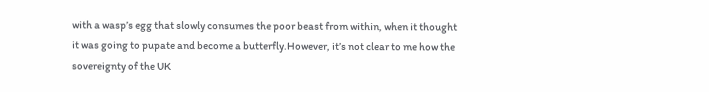with a wasp’s egg that slowly consumes the poor beast from within, when it thought it was going to pupate and become a butterfly.However, it’s not clear to me how the sovereignty of the UK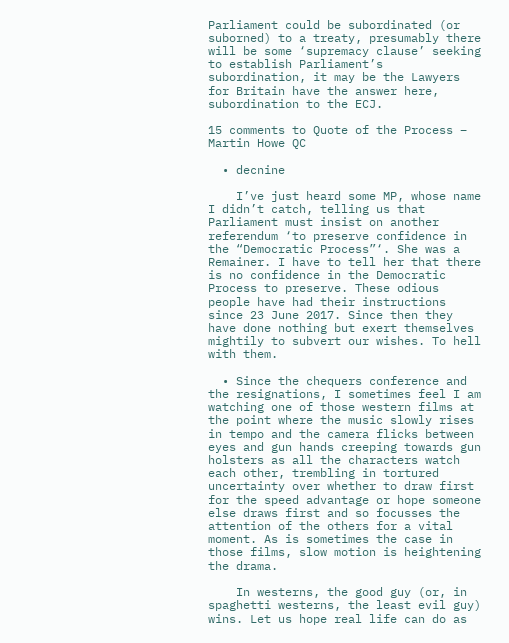Parliament could be subordinated (or suborned) to a treaty, presumably there will be some ‘supremacy clause’ seeking to establish Parliament’s subordination, it may be the Lawyers for Britain have the answer here, subordination to the ECJ.

15 comments to Quote of the Process – Martin Howe QC

  • decnine

    I’ve just heard some MP, whose name I didn’t catch, telling us that Parliament must insist on another referendum ‘to preserve confidence in the “Democratic Process”‘. She was a Remainer. I have to tell her that there is no confidence in the Democratic Process to preserve. These odious people have had their instructions since 23 June 2017. Since then they have done nothing but exert themselves mightily to subvert our wishes. To hell with them.

  • Since the chequers conference and the resignations, I sometimes feel I am watching one of those western films at the point where the music slowly rises in tempo and the camera flicks between eyes and gun hands creeping towards gun holsters as all the characters watch each other, trembling in tortured uncertainty over whether to draw first for the speed advantage or hope someone else draws first and so focusses the attention of the others for a vital moment. As is sometimes the case in those films, slow motion is heightening the drama.

    In westerns, the good guy (or, in spaghetti westerns, the least evil guy) wins. Let us hope real life can do as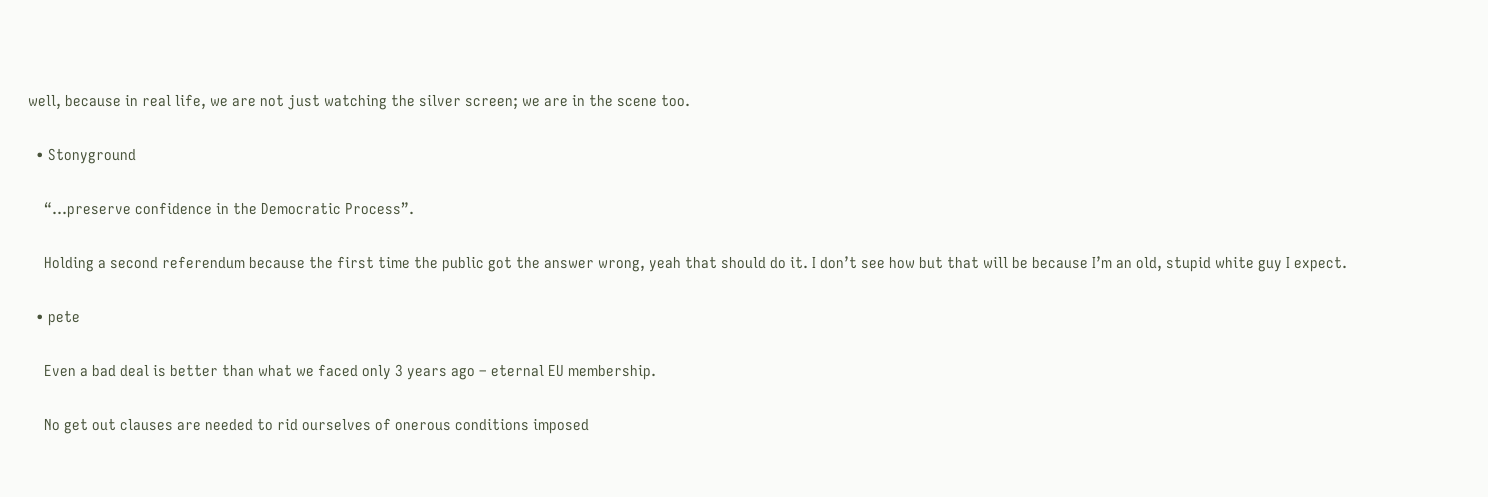well, because in real life, we are not just watching the silver screen; we are in the scene too.

  • Stonyground

    “…preserve confidence in the Democratic Process”.

    Holding a second referendum because the first time the public got the answer wrong, yeah that should do it. I don’t see how but that will be because I’m an old, stupid white guy I expect.

  • pete

    Even a bad deal is better than what we faced only 3 years ago – eternal EU membership.

    No get out clauses are needed to rid ourselves of onerous conditions imposed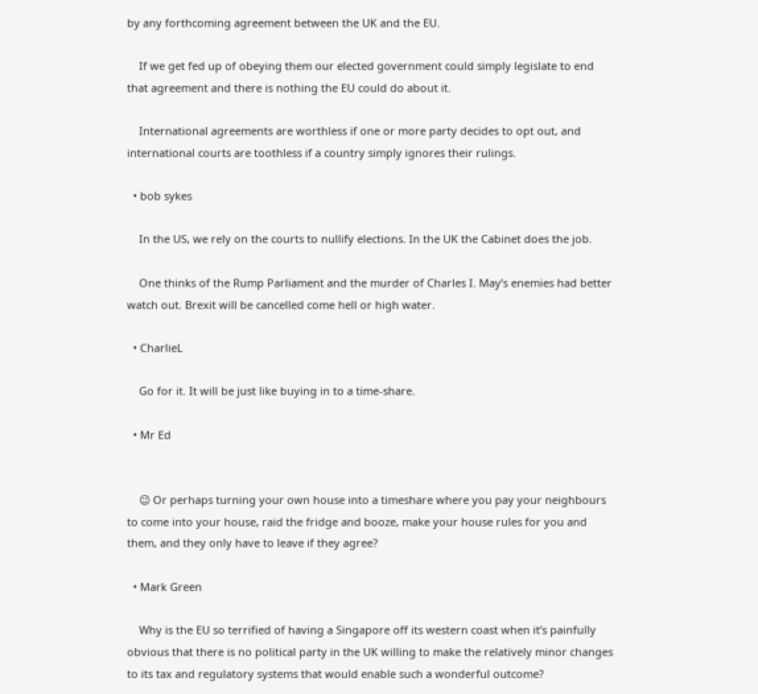by any forthcoming agreement between the UK and the EU.

    If we get fed up of obeying them our elected government could simply legislate to end that agreement and there is nothing the EU could do about it.

    International agreements are worthless if one or more party decides to opt out, and international courts are toothless if a country simply ignores their rulings.

  • bob sykes

    In the US, we rely on the courts to nullify elections. In the UK the Cabinet does the job.

    One thinks of the Rump Parliament and the murder of Charles I. May’s enemies had better watch out. Brexit will be cancelled come hell or high water.

  • CharlieL

    Go for it. It will be just like buying in to a time-share.

  • Mr Ed


    😉 Or perhaps turning your own house into a timeshare where you pay your neighbours to come into your house, raid the fridge and booze, make your house rules for you and them, and they only have to leave if they agree?

  • Mark Green

    Why is the EU so terrified of having a Singapore off its western coast when it’s painfully obvious that there is no political party in the UK willing to make the relatively minor changes to its tax and regulatory systems that would enable such a wonderful outcome?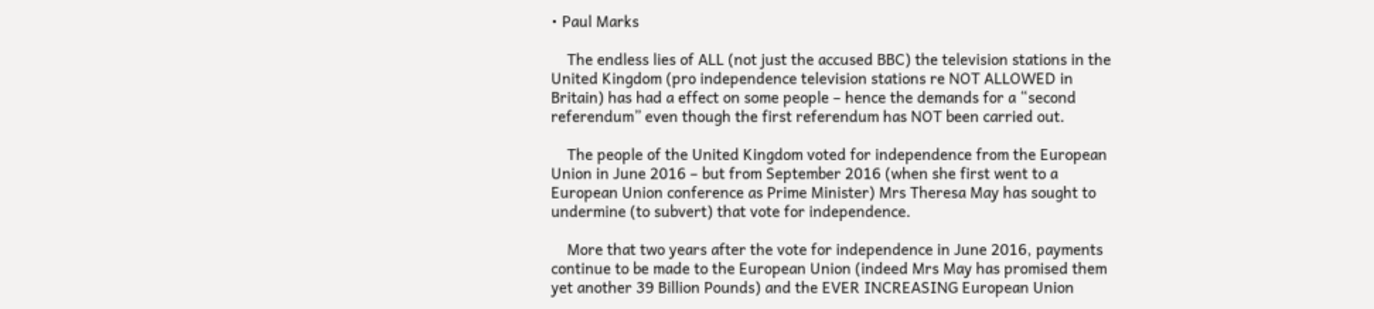• Paul Marks

    The endless lies of ALL (not just the accused BBC) the television stations in the United Kingdom (pro independence television stations re NOT ALLOWED in Britain) has had a effect on some people – hence the demands for a “second referendum” even though the first referendum has NOT been carried out.

    The people of the United Kingdom voted for independence from the European Union in June 2016 – but from September 2016 (when she first went to a European Union conference as Prime Minister) Mrs Theresa May has sought to undermine (to subvert) that vote for independence.

    More that two years after the vote for independence in June 2016, payments continue to be made to the European Union (indeed Mrs May has promised them yet another 39 Billion Pounds) and the EVER INCREASING European Union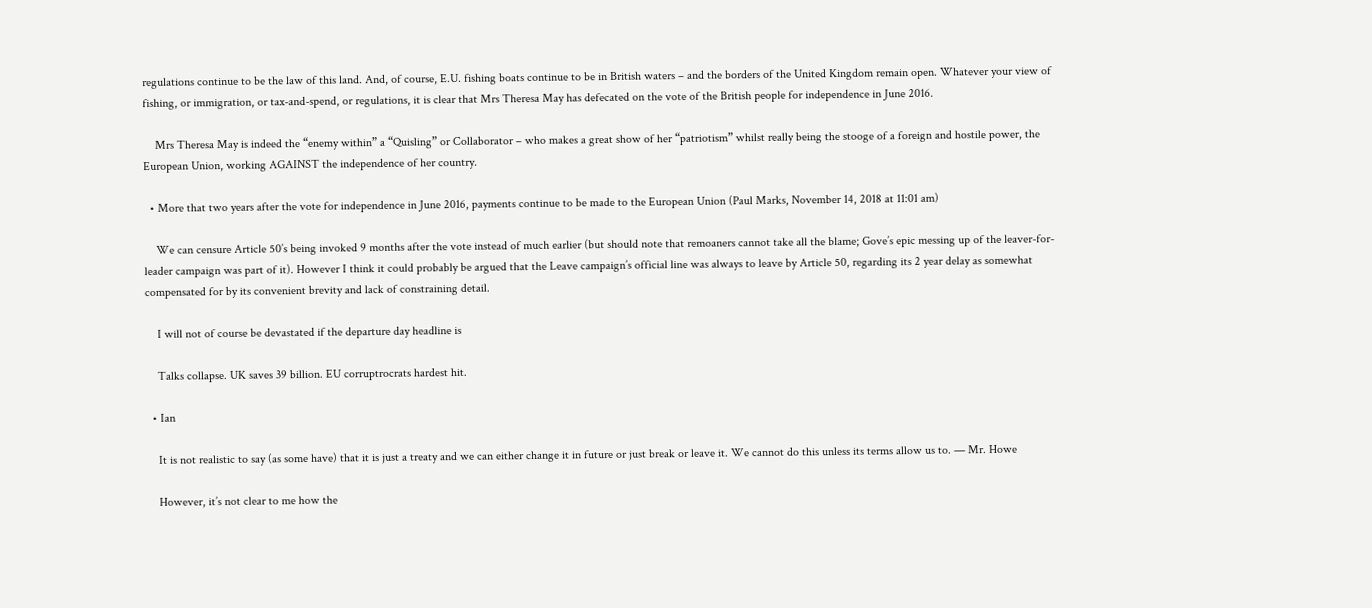regulations continue to be the law of this land. And, of course, E.U. fishing boats continue to be in British waters – and the borders of the United Kingdom remain open. Whatever your view of fishing, or immigration, or tax-and-spend, or regulations, it is clear that Mrs Theresa May has defecated on the vote of the British people for independence in June 2016.

    Mrs Theresa May is indeed the “enemy within” a “Quisling” or Collaborator – who makes a great show of her “patriotism” whilst really being the stooge of a foreign and hostile power, the European Union, working AGAINST the independence of her country.

  • More that two years after the vote for independence in June 2016, payments continue to be made to the European Union (Paul Marks, November 14, 2018 at 11:01 am)

    We can censure Article 50’s being invoked 9 months after the vote instead of much earlier (but should note that remoaners cannot take all the blame; Gove’s epic messing up of the leaver-for-leader campaign was part of it). However I think it could probably be argued that the Leave campaign’s official line was always to leave by Article 50, regarding its 2 year delay as somewhat compensated for by its convenient brevity and lack of constraining detail.

    I will not of course be devastated if the departure day headline is

    Talks collapse. UK saves 39 billion. EU corruptrocrats hardest hit.

  • Ian

    It is not realistic to say (as some have) that it is just a treaty and we can either change it in future or just break or leave it. We cannot do this unless its terms allow us to. — Mr. Howe

    However, it’s not clear to me how the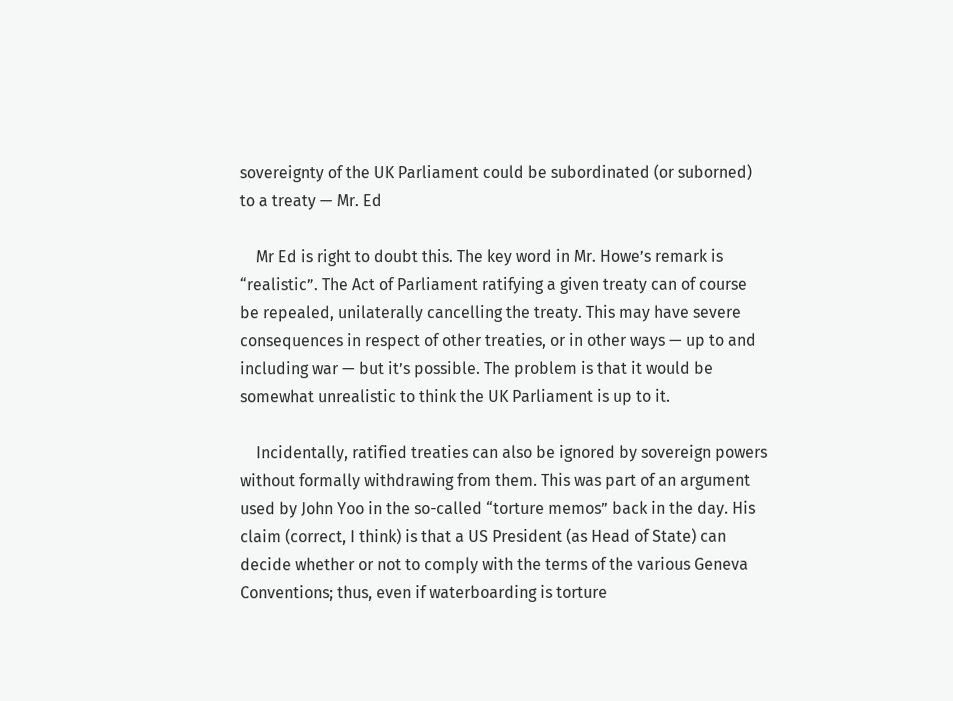sovereignty of the UK Parliament could be subordinated (or suborned) to a treaty — Mr. Ed

    Mr Ed is right to doubt this. The key word in Mr. Howe’s remark is “realistic”. The Act of Parliament ratifying a given treaty can of course be repealed, unilaterally cancelling the treaty. This may have severe consequences in respect of other treaties, or in other ways — up to and including war — but it’s possible. The problem is that it would be somewhat unrealistic to think the UK Parliament is up to it.

    Incidentally, ratified treaties can also be ignored by sovereign powers without formally withdrawing from them. This was part of an argument used by John Yoo in the so-called “torture memos” back in the day. His claim (correct, I think) is that a US President (as Head of State) can decide whether or not to comply with the terms of the various Geneva Conventions; thus, even if waterboarding is torture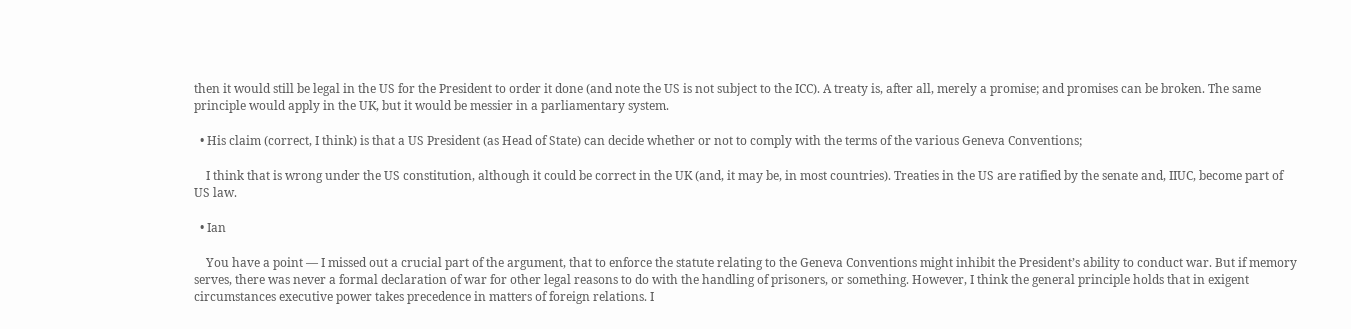then it would still be legal in the US for the President to order it done (and note the US is not subject to the ICC). A treaty is, after all, merely a promise; and promises can be broken. The same principle would apply in the UK, but it would be messier in a parliamentary system.

  • His claim (correct, I think) is that a US President (as Head of State) can decide whether or not to comply with the terms of the various Geneva Conventions;

    I think that is wrong under the US constitution, although it could be correct in the UK (and, it may be, in most countries). Treaties in the US are ratified by the senate and, IIUC, become part of US law.

  • Ian

    You have a point — I missed out a crucial part of the argument, that to enforce the statute relating to the Geneva Conventions might inhibit the President’s ability to conduct war. But if memory serves, there was never a formal declaration of war for other legal reasons to do with the handling of prisoners, or something. However, I think the general principle holds that in exigent circumstances executive power takes precedence in matters of foreign relations. I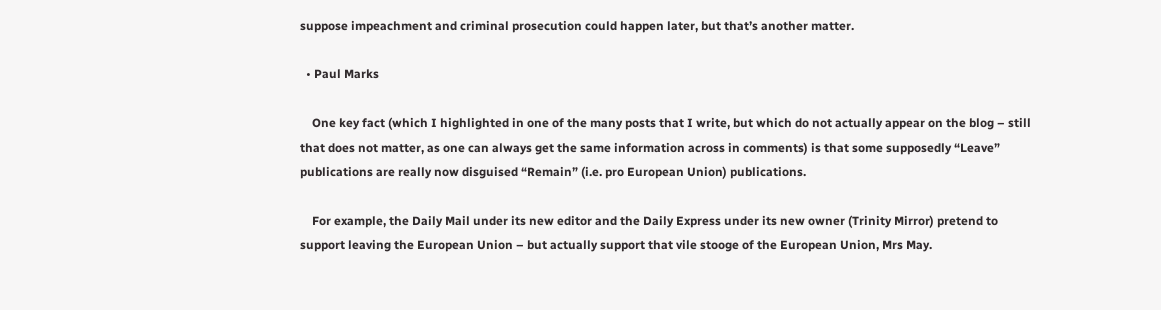suppose impeachment and criminal prosecution could happen later, but that’s another matter.

  • Paul Marks

    One key fact (which I highlighted in one of the many posts that I write, but which do not actually appear on the blog – still that does not matter, as one can always get the same information across in comments) is that some supposedly “Leave” publications are really now disguised “Remain” (i.e. pro European Union) publications.

    For example, the Daily Mail under its new editor and the Daily Express under its new owner (Trinity Mirror) pretend to support leaving the European Union – but actually support that vile stooge of the European Union, Mrs May.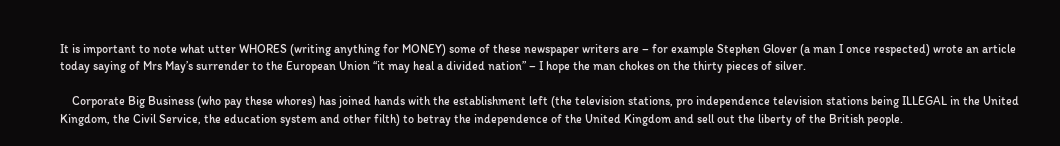It is important to note what utter WHORES (writing anything for MONEY) some of these newspaper writers are – for example Stephen Glover (a man I once respected) wrote an article today saying of Mrs May’s surrender to the European Union “it may heal a divided nation” – I hope the man chokes on the thirty pieces of silver.

    Corporate Big Business (who pay these whores) has joined hands with the establishment left (the television stations, pro independence television stations being ILLEGAL in the United Kingdom, the Civil Service, the education system and other filth) to betray the independence of the United Kingdom and sell out the liberty of the British people.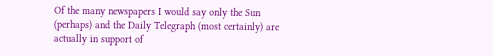Of the many newspapers I would say only the Sun (perhaps) and the Daily Telegraph (most certainly) are actually in support of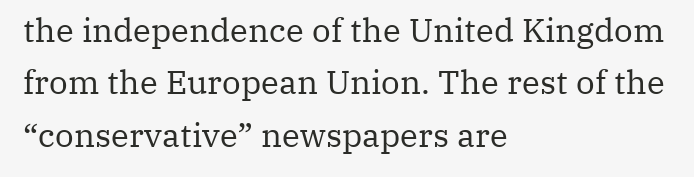the independence of the United Kingdom from the European Union. The rest of the “conservative” newspapers are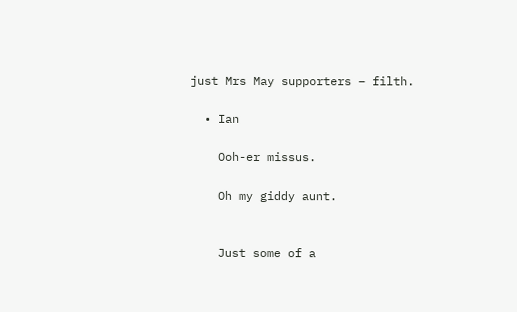just Mrs May supporters – filth.

  • Ian

    Ooh-er missus.

    Oh my giddy aunt.


    Just some of a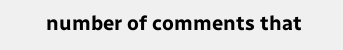number of comments that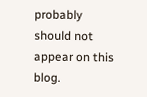probably should not appear on this blog.